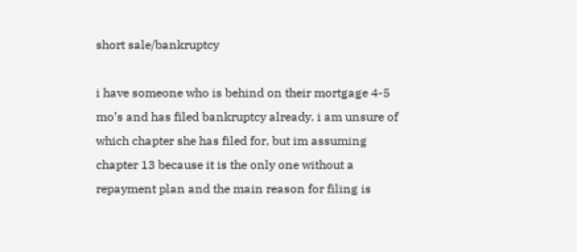short sale/bankruptcy

i have someone who is behind on their mortgage 4-5 mo’s and has filed bankruptcy already. i am unsure of which chapter she has filed for, but im assuming chapter 13 because it is the only one without a repayment plan and the main reason for filing is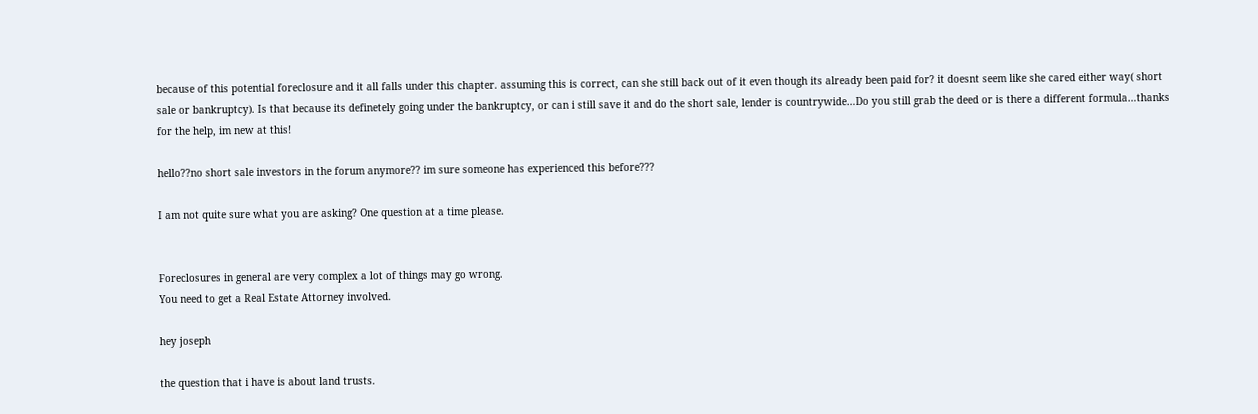because of this potential foreclosure and it all falls under this chapter. assuming this is correct, can she still back out of it even though its already been paid for? it doesnt seem like she cared either way( short sale or bankruptcy). Is that because its definetely going under the bankruptcy, or can i still save it and do the short sale, lender is countrywide…Do you still grab the deed or is there a different formula…thanks for the help, im new at this!

hello??no short sale investors in the forum anymore?? im sure someone has experienced this before???

I am not quite sure what you are asking? One question at a time please.


Foreclosures in general are very complex a lot of things may go wrong.
You need to get a Real Estate Attorney involved.

hey joseph

the question that i have is about land trusts.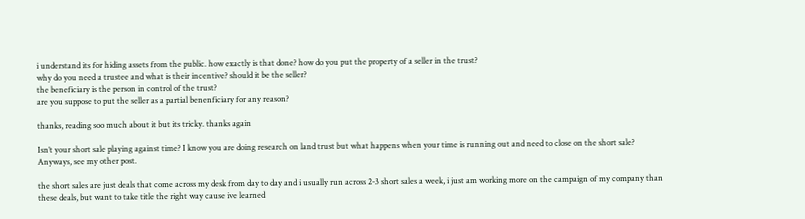i understand its for hiding assets from the public. how exactly is that done? how do you put the property of a seller in the trust?
why do you need a trustee and what is their incentive? should it be the seller?
the beneficiary is the person in control of the trust?
are you suppose to put the seller as a partial benenficiary for any reason?

thanks, reading soo much about it but its tricky. thanks again

Isn’t your short sale playing against time? I know you are doing research on land trust but what happens when your time is running out and need to close on the short sale?
Anyways, see my other post.

the short sales are just deals that come across my desk from day to day and i usually run across 2-3 short sales a week, i just am working more on the campaign of my company than these deals, but want to take title the right way cause ive learned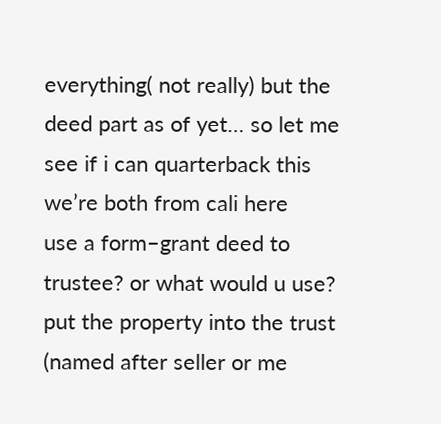everything( not really) but the deed part as of yet… so let me see if i can quarterback this
we’re both from cali here
use a form–grant deed to trustee? or what would u use?
put the property into the trust (named after seller or me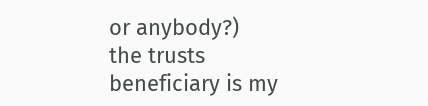or anybody?)
the trusts beneficiary is my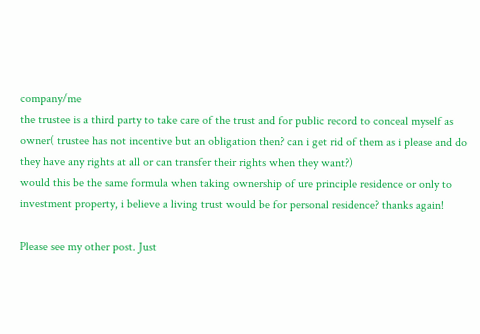company/me
the trustee is a third party to take care of the trust and for public record to conceal myself as owner( trustee has not incentive but an obligation then? can i get rid of them as i please and do they have any rights at all or can transfer their rights when they want?)
would this be the same formula when taking ownership of ure principle residence or only to investment property, i believe a living trust would be for personal residence? thanks again!

Please see my other post. Just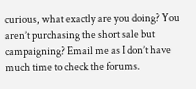curious, what exactly are you doing? You aren’t purchasing the short sale but campaigning? Email me as I don’t have much time to check the forums.